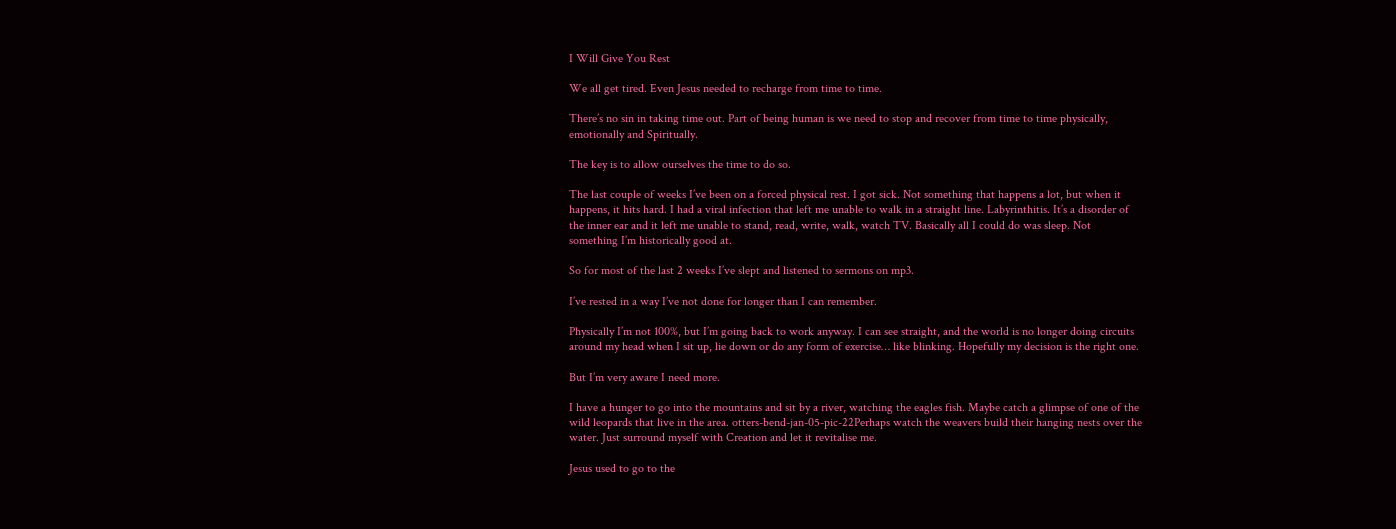I Will Give You Rest

We all get tired. Even Jesus needed to recharge from time to time.

There’s no sin in taking time out. Part of being human is we need to stop and recover from time to time physically, emotionally and Spiritually.

The key is to allow ourselves the time to do so.

The last couple of weeks I’ve been on a forced physical rest. I got sick. Not something that happens a lot, but when it happens, it hits hard. I had a viral infection that left me unable to walk in a straight line. Labyrinthitis. It’s a disorder of the inner ear and it left me unable to stand, read, write, walk, watch TV. Basically all I could do was sleep. Not something I’m historically good at.

So for most of the last 2 weeks I’ve slept and listened to sermons on mp3.

I’ve rested in a way I’ve not done for longer than I can remember.

Physically I’m not 100%, but I’m going back to work anyway. I can see straight, and the world is no longer doing circuits around my head when I sit up, lie down or do any form of exercise… like blinking. Hopefully my decision is the right one.

But I’m very aware I need more.

I have a hunger to go into the mountains and sit by a river, watching the eagles fish. Maybe catch a glimpse of one of the wild leopards that live in the area. otters-bend-jan-05-pic-22Perhaps watch the weavers build their hanging nests over the water. Just surround myself with Creation and let it revitalise me.

Jesus used to go to the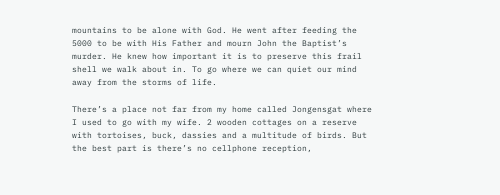mountains to be alone with God. He went after feeding the 5000 to be with His Father and mourn John the Baptist’s murder. He knew how important it is to preserve this frail shell we walk about in. To go where we can quiet our mind away from the storms of life.

There’s a place not far from my home called Jongensgat where I used to go with my wife. 2 wooden cottages on a reserve with tortoises, buck, dassies and a multitude of birds. But the best part is there’s no cellphone reception,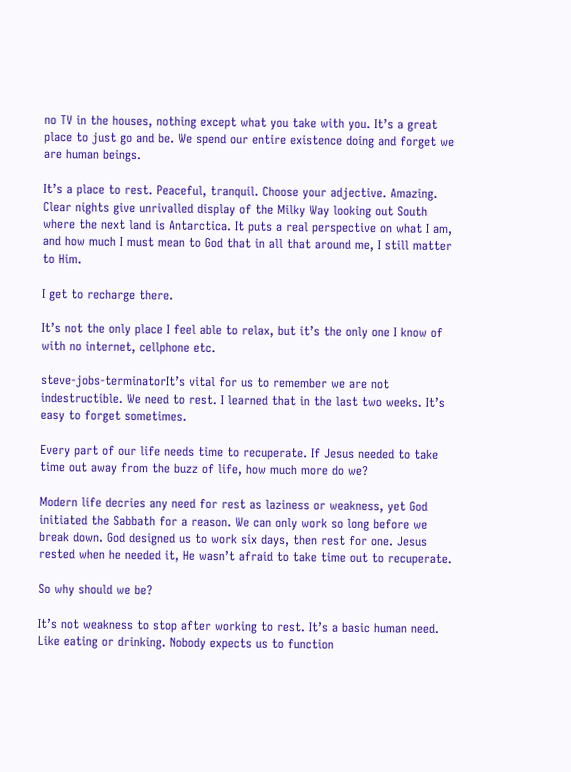no TV in the houses, nothing except what you take with you. It’s a great place to just go and be. We spend our entire existence doing and forget we are human beings.

It’s a place to rest. Peaceful, tranquil. Choose your adjective. Amazing. Clear nights give unrivalled display of the Milky Way looking out South where the next land is Antarctica. It puts a real perspective on what I am, and how much I must mean to God that in all that around me, I still matter to Him.

I get to recharge there.

It’s not the only place I feel able to relax, but it’s the only one I know of with no internet, cellphone etc.

steve-jobs-terminatorIt’s vital for us to remember we are not indestructible. We need to rest. I learned that in the last two weeks. It’s easy to forget sometimes.

Every part of our life needs time to recuperate. If Jesus needed to take time out away from the buzz of life, how much more do we?

Modern life decries any need for rest as laziness or weakness, yet God initiated the Sabbath for a reason. We can only work so long before we break down. God designed us to work six days, then rest for one. Jesus rested when he needed it, He wasn’t afraid to take time out to recuperate.

So why should we be?

It’s not weakness to stop after working to rest. It’s a basic human need. Like eating or drinking. Nobody expects us to function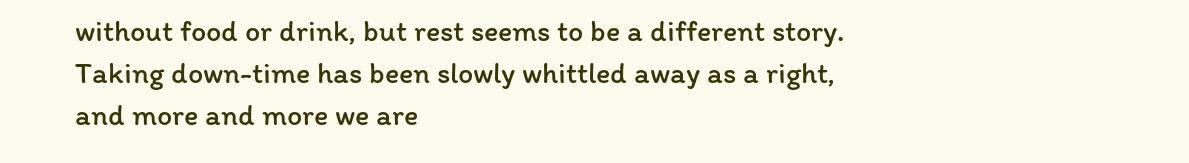without food or drink, but rest seems to be a different story. Taking down-time has been slowly whittled away as a right, and more and more we are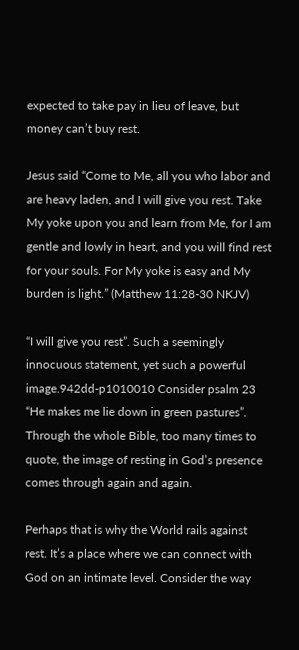expected to take pay in lieu of leave, but money can’t buy rest.

Jesus said “Come to Me, all you who labor and are heavy laden, and I will give you rest. Take My yoke upon you and learn from Me, for I am gentle and lowly in heart, and you will find rest for your souls. For My yoke is easy and My burden is light.” (Matthew 11:28-30 NKJV)

“I will give you rest”. Such a seemingly innocuous statement, yet such a powerful image.942dd-p1010010 Consider psalm 23 “He makes me lie down in green pastures”. Through the whole Bible, too many times to quote, the image of resting in God’s presence comes through again and again.

Perhaps that is why the World rails against rest. It’s a place where we can connect with God on an intimate level. Consider the way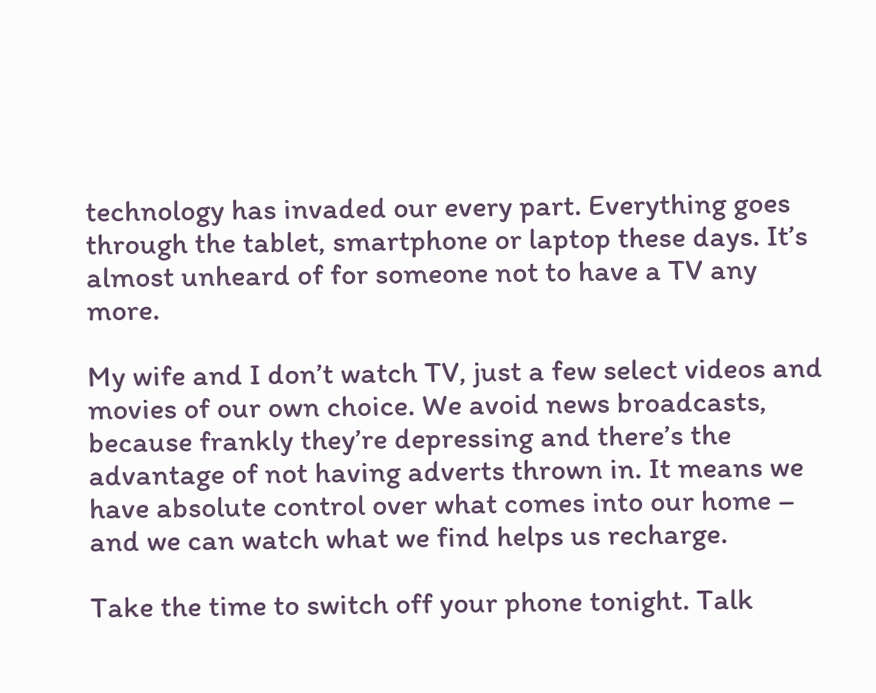technology has invaded our every part. Everything goes through the tablet, smartphone or laptop these days. It’s almost unheard of for someone not to have a TV any more.

My wife and I don’t watch TV, just a few select videos and movies of our own choice. We avoid news broadcasts, because frankly they’re depressing and there’s the advantage of not having adverts thrown in. It means we have absolute control over what comes into our home – and we can watch what we find helps us recharge.

Take the time to switch off your phone tonight. Talk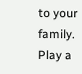to your family. Play a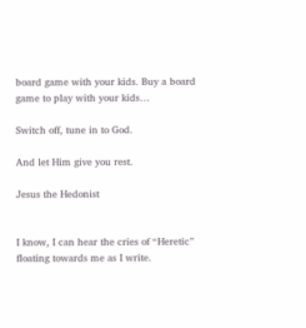board game with your kids. Buy a board game to play with your kids…

Switch off, tune in to God.

And let Him give you rest.

Jesus the Hedonist


I know, I can hear the cries of “Heretic” floating towards me as I write.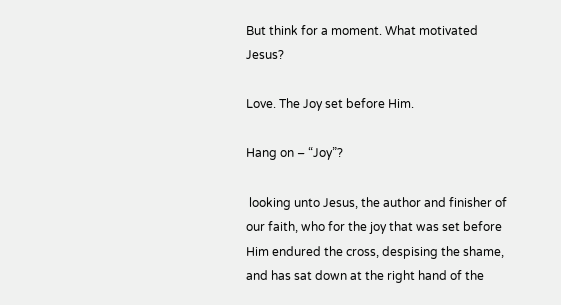But think for a moment. What motivated Jesus?

Love. The Joy set before Him.

Hang on – “Joy”?

 looking unto Jesus, the author and finisher of our faith, who for the joy that was set before Him endured the cross, despising the shame, and has sat down at the right hand of the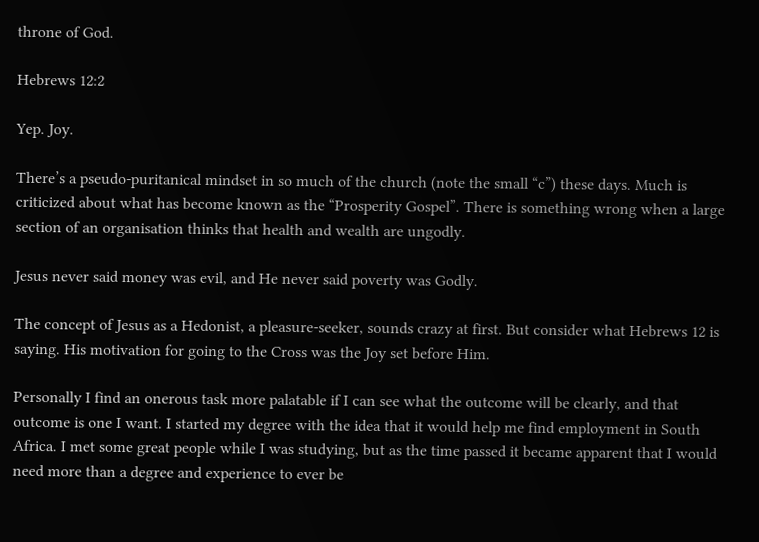throne of God.

Hebrews 12:2

Yep. Joy.

There’s a pseudo-puritanical mindset in so much of the church (note the small “c”) these days. Much is criticized about what has become known as the “Prosperity Gospel”. There is something wrong when a large section of an organisation thinks that health and wealth are ungodly.

Jesus never said money was evil, and He never said poverty was Godly.

The concept of Jesus as a Hedonist, a pleasure-seeker, sounds crazy at first. But consider what Hebrews 12 is saying. His motivation for going to the Cross was the Joy set before Him.

Personally I find an onerous task more palatable if I can see what the outcome will be clearly, and that outcome is one I want. I started my degree with the idea that it would help me find employment in South Africa. I met some great people while I was studying, but as the time passed it became apparent that I would need more than a degree and experience to ever be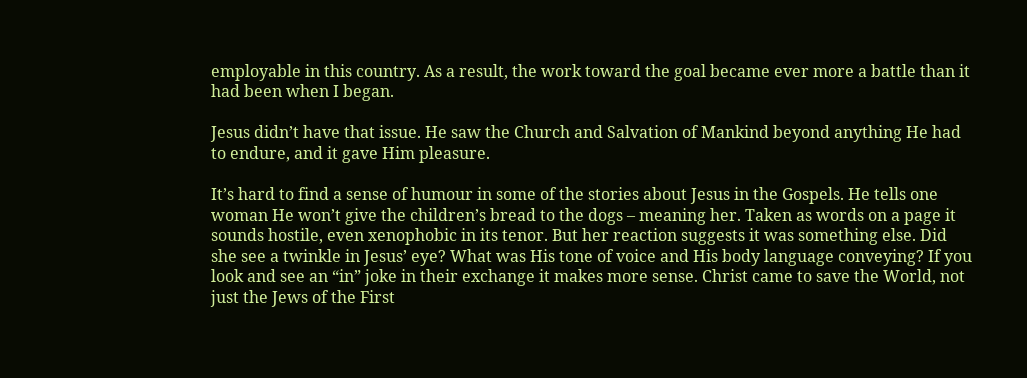employable in this country. As a result, the work toward the goal became ever more a battle than it had been when I began.

Jesus didn’t have that issue. He saw the Church and Salvation of Mankind beyond anything He had to endure, and it gave Him pleasure.

It’s hard to find a sense of humour in some of the stories about Jesus in the Gospels. He tells one woman He won’t give the children’s bread to the dogs – meaning her. Taken as words on a page it sounds hostile, even xenophobic in its tenor. But her reaction suggests it was something else. Did she see a twinkle in Jesus’ eye? What was His tone of voice and His body language conveying? If you look and see an “in” joke in their exchange it makes more sense. Christ came to save the World, not just the Jews of the First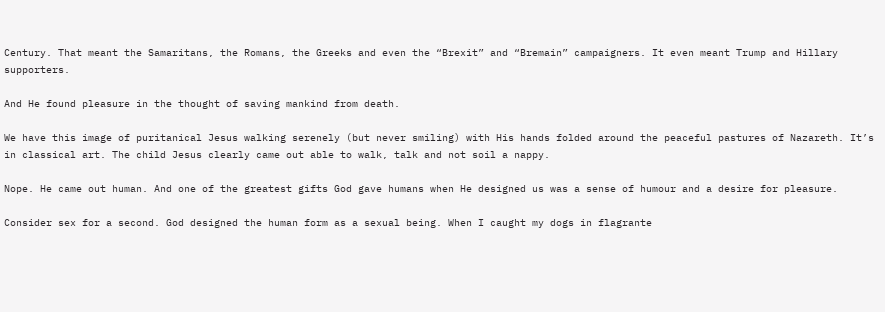Century. That meant the Samaritans, the Romans, the Greeks and even the “Brexit” and “Bremain” campaigners. It even meant Trump and Hillary supporters.

And He found pleasure in the thought of saving mankind from death.

We have this image of puritanical Jesus walking serenely (but never smiling) with His hands folded around the peaceful pastures of Nazareth. It’s in classical art. The child Jesus clearly came out able to walk, talk and not soil a nappy.

Nope. He came out human. And one of the greatest gifts God gave humans when He designed us was a sense of humour and a desire for pleasure.

Consider sex for a second. God designed the human form as a sexual being. When I caught my dogs in flagrante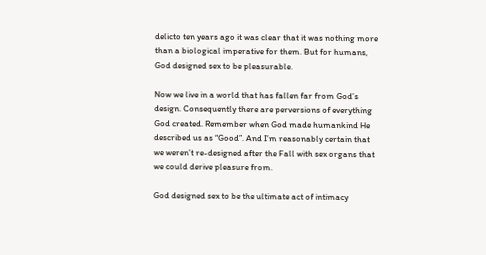delicto ten years ago it was clear that it was nothing more than a biological imperative for them. But for humans, God designed sex to be pleasurable.

Now we live in a world that has fallen far from God’s design. Consequently there are perversions of everything God created. Remember when God made humankind He described us as “Good”. And I’m reasonably certain that we weren’t re-designed after the Fall with sex organs that we could derive pleasure from.

God designed sex to be the ultimate act of intimacy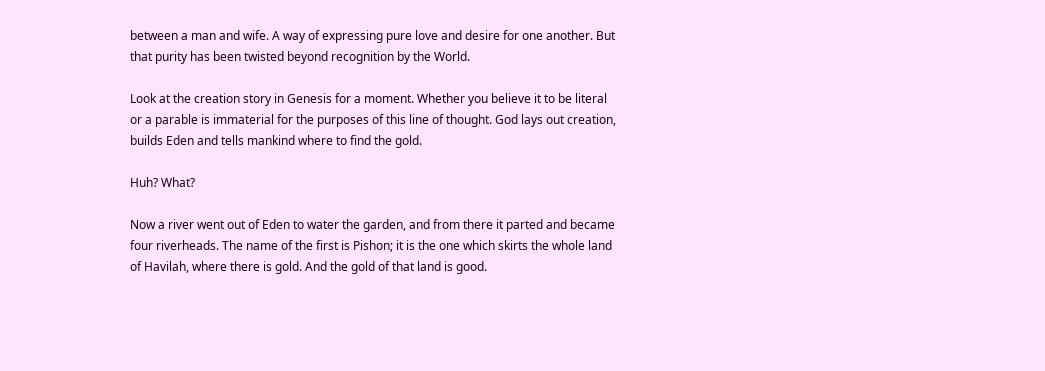between a man and wife. A way of expressing pure love and desire for one another. But that purity has been twisted beyond recognition by the World.

Look at the creation story in Genesis for a moment. Whether you believe it to be literal or a parable is immaterial for the purposes of this line of thought. God lays out creation, builds Eden and tells mankind where to find the gold.

Huh? What?

Now a river went out of Eden to water the garden, and from there it parted and became four riverheads. The name of the first is Pishon; it is the one which skirts the whole land of Havilah, where there is gold. And the gold of that land is good.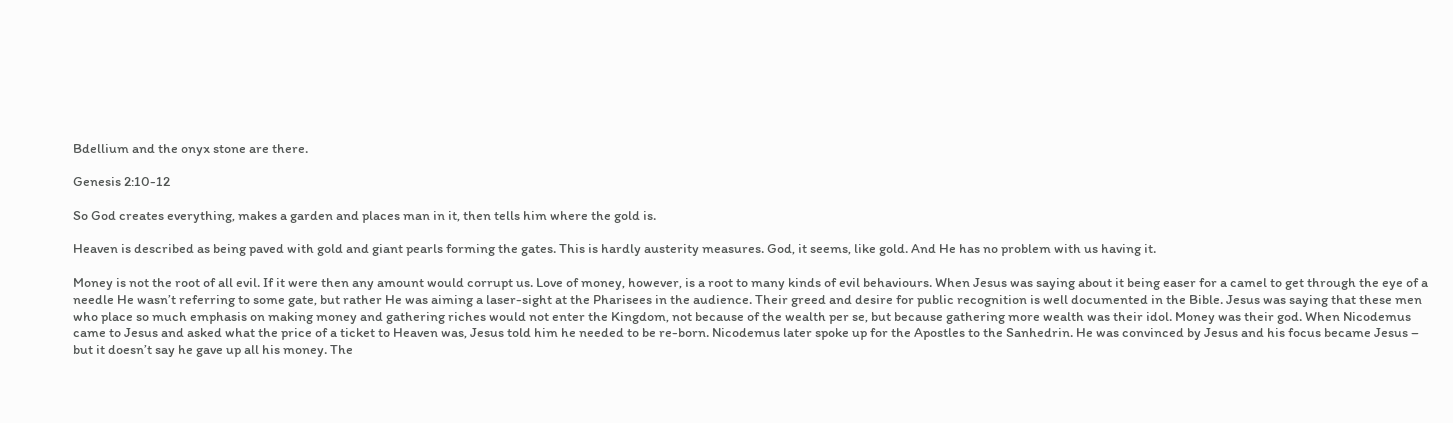Bdellium and the onyx stone are there.

Genesis 2:10-12

So God creates everything, makes a garden and places man in it, then tells him where the gold is.

Heaven is described as being paved with gold and giant pearls forming the gates. This is hardly austerity measures. God, it seems, like gold. And He has no problem with us having it.

Money is not the root of all evil. If it were then any amount would corrupt us. Love of money, however, is a root to many kinds of evil behaviours. When Jesus was saying about it being easer for a camel to get through the eye of a needle He wasn’t referring to some gate, but rather He was aiming a laser-sight at the Pharisees in the audience. Their greed and desire for public recognition is well documented in the Bible. Jesus was saying that these men who place so much emphasis on making money and gathering riches would not enter the Kingdom, not because of the wealth per se, but because gathering more wealth was their idol. Money was their god. When Nicodemus came to Jesus and asked what the price of a ticket to Heaven was, Jesus told him he needed to be re-born. Nicodemus later spoke up for the Apostles to the Sanhedrin. He was convinced by Jesus and his focus became Jesus – but it doesn’t say he gave up all his money. The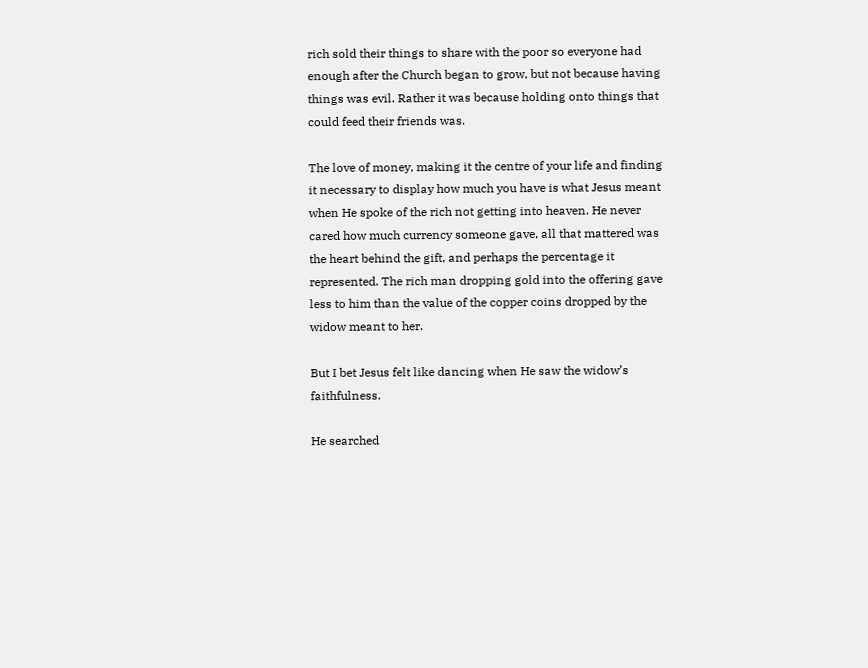rich sold their things to share with the poor so everyone had enough after the Church began to grow, but not because having things was evil. Rather it was because holding onto things that could feed their friends was.

The love of money, making it the centre of your life and finding it necessary to display how much you have is what Jesus meant when He spoke of the rich not getting into heaven. He never cared how much currency someone gave, all that mattered was the heart behind the gift, and perhaps the percentage it represented. The rich man dropping gold into the offering gave less to him than the value of the copper coins dropped by the widow meant to her.

But I bet Jesus felt like dancing when He saw the widow’s faithfulness.

He searched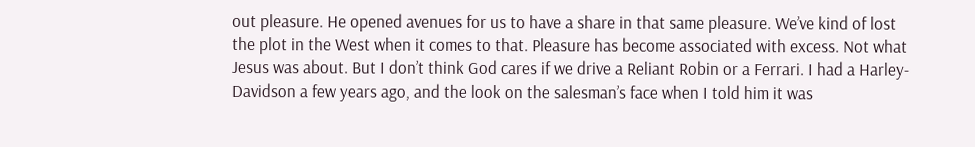out pleasure. He opened avenues for us to have a share in that same pleasure. We’ve kind of lost the plot in the West when it comes to that. Pleasure has become associated with excess. Not what Jesus was about. But I don’t think God cares if we drive a Reliant Robin or a Ferrari. I had a Harley-Davidson a few years ago, and the look on the salesman’s face when I told him it was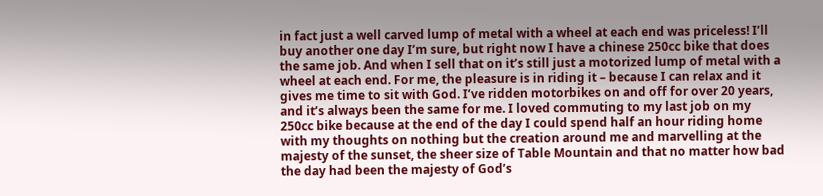in fact just a well carved lump of metal with a wheel at each end was priceless! I’ll buy another one day I’m sure, but right now I have a chinese 250cc bike that does the same job. And when I sell that on it’s still just a motorized lump of metal with a wheel at each end. For me, the pleasure is in riding it – because I can relax and it gives me time to sit with God. I’ve ridden motorbikes on and off for over 20 years, and it’s always been the same for me. I loved commuting to my last job on my 250cc bike because at the end of the day I could spend half an hour riding home with my thoughts on nothing but the creation around me and marvelling at the majesty of the sunset, the sheer size of Table Mountain and that no matter how bad the day had been the majesty of God’s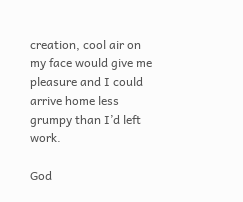creation, cool air on my face would give me pleasure and I could arrive home less grumpy than I’d left work.

God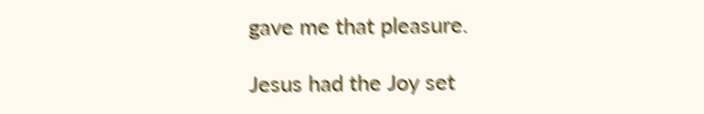gave me that pleasure.

Jesus had the Joy set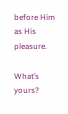before Him as His pleasure.

What’s yours?